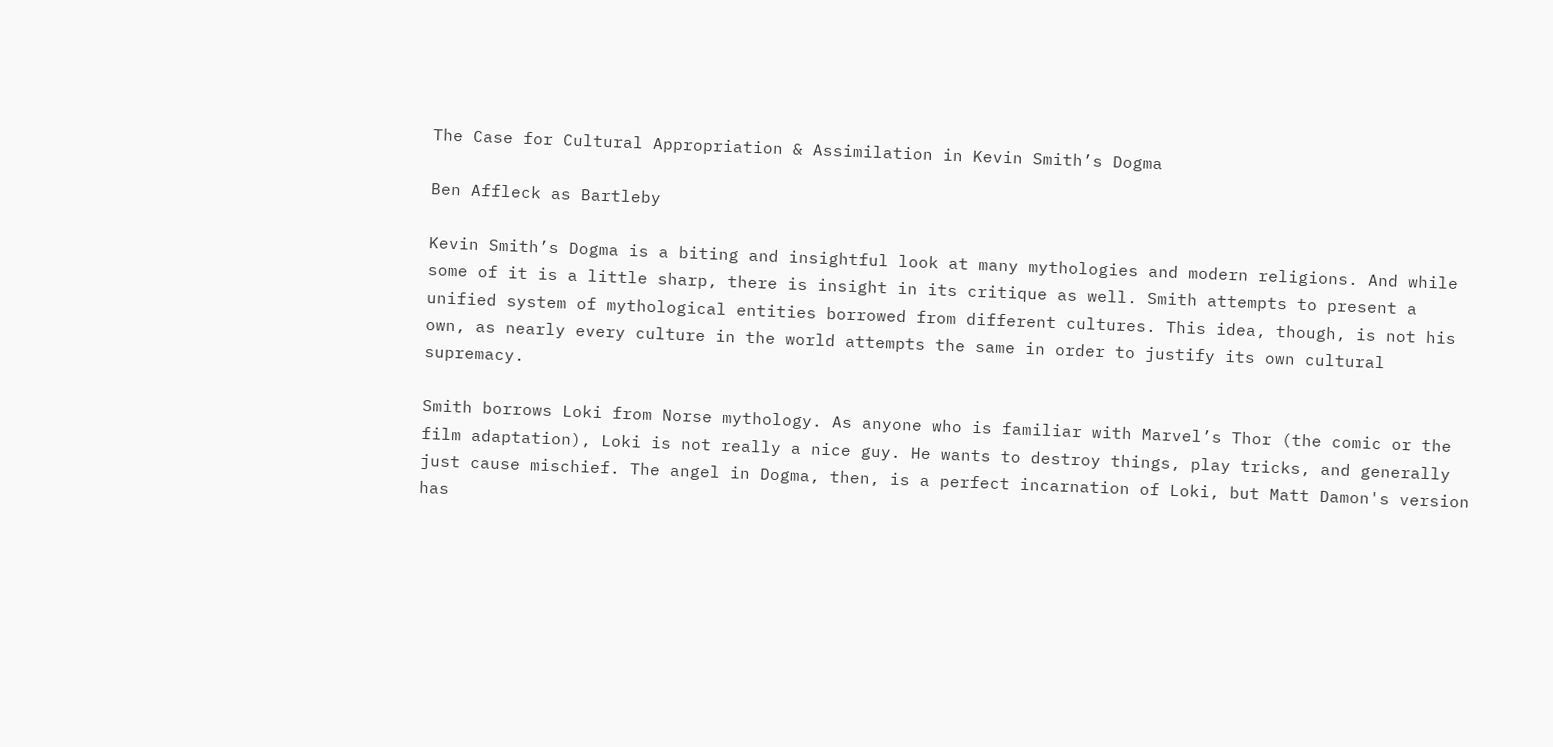The Case for Cultural Appropriation & Assimilation in Kevin Smith’s Dogma

Ben Affleck as Bartleby

Kevin Smith’s Dogma is a biting and insightful look at many mythologies and modern religions. And while some of it is a little sharp, there is insight in its critique as well. Smith attempts to present a unified system of mythological entities borrowed from different cultures. This idea, though, is not his own, as nearly every culture in the world attempts the same in order to justify its own cultural supremacy.

Smith borrows Loki from Norse mythology. As anyone who is familiar with Marvel’s Thor (the comic or the film adaptation), Loki is not really a nice guy. He wants to destroy things, play tricks, and generally just cause mischief. The angel in Dogma, then, is a perfect incarnation of Loki, but Matt Damon's version has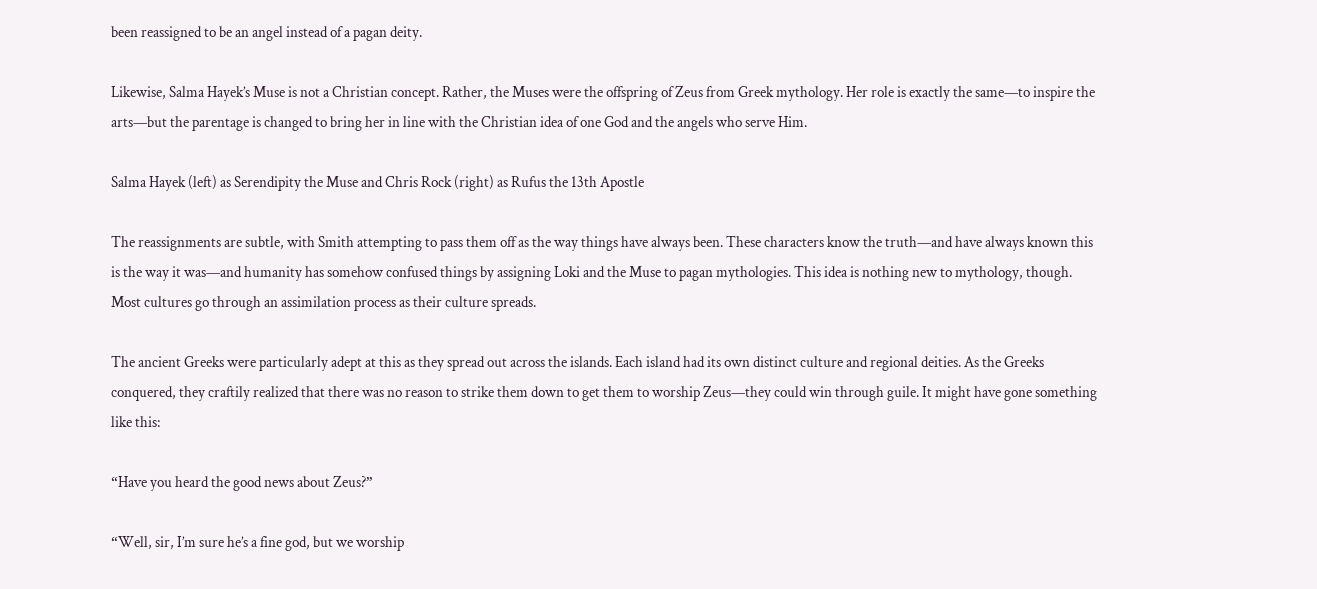been reassigned to be an angel instead of a pagan deity.

Likewise, Salma Hayek’s Muse is not a Christian concept. Rather, the Muses were the offspring of Zeus from Greek mythology. Her role is exactly the same—to inspire the arts—but the parentage is changed to bring her in line with the Christian idea of one God and the angels who serve Him.

Salma Hayek (left) as Serendipity the Muse and Chris Rock (right) as Rufus the 13th Apostle

The reassignments are subtle, with Smith attempting to pass them off as the way things have always been. These characters know the truth—and have always known this is the way it was—and humanity has somehow confused things by assigning Loki and the Muse to pagan mythologies. This idea is nothing new to mythology, though. Most cultures go through an assimilation process as their culture spreads.

The ancient Greeks were particularly adept at this as they spread out across the islands. Each island had its own distinct culture and regional deities. As the Greeks conquered, they craftily realized that there was no reason to strike them down to get them to worship Zeus—they could win through guile. It might have gone something like this:

“Have you heard the good news about Zeus?”

“Well, sir, I’m sure he’s a fine god, but we worship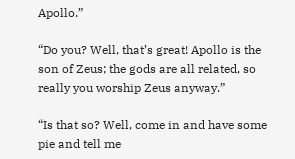Apollo.”

“Do you? Well, that’s great! Apollo is the son of Zeus; the gods are all related, so really you worship Zeus anyway.”

“Is that so? Well, come in and have some pie and tell me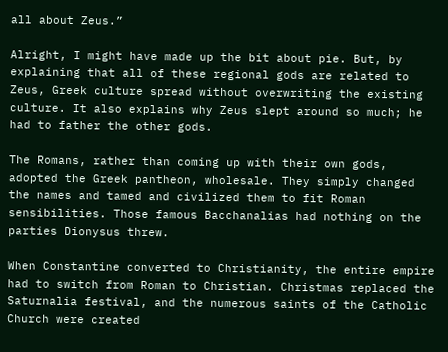all about Zeus.”

Alright, I might have made up the bit about pie. But, by explaining that all of these regional gods are related to Zeus, Greek culture spread without overwriting the existing culture. It also explains why Zeus slept around so much; he had to father the other gods.

The Romans, rather than coming up with their own gods, adopted the Greek pantheon, wholesale. They simply changed the names and tamed and civilized them to fit Roman sensibilities. Those famous Bacchanalias had nothing on the parties Dionysus threw.

When Constantine converted to Christianity, the entire empire had to switch from Roman to Christian. Christmas replaced the Saturnalia festival, and the numerous saints of the Catholic Church were created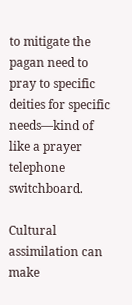to mitigate the pagan need to pray to specific deities for specific needs—kind of like a prayer telephone switchboard.

Cultural assimilation can make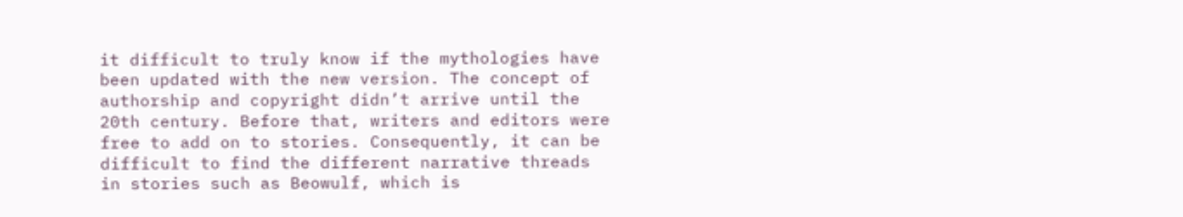it difficult to truly know if the mythologies have been updated with the new version. The concept of authorship and copyright didn’t arrive until the 20th century. Before that, writers and editors were free to add on to stories. Consequently, it can be difficult to find the different narrative threads in stories such as Beowulf, which is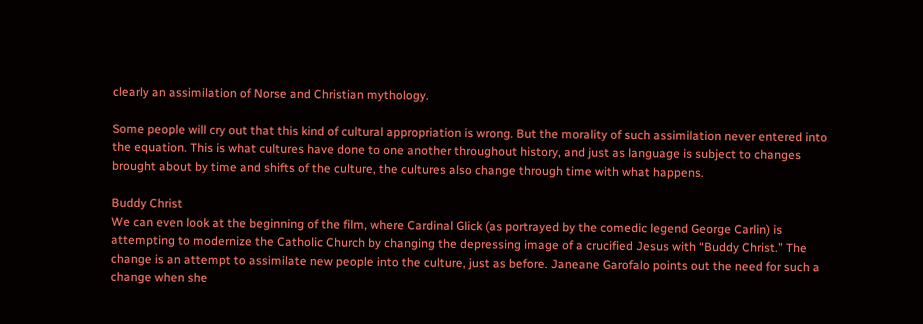clearly an assimilation of Norse and Christian mythology.

Some people will cry out that this kind of cultural appropriation is wrong. But the morality of such assimilation never entered into the equation. This is what cultures have done to one another throughout history, and just as language is subject to changes brought about by time and shifts of the culture, the cultures also change through time with what happens.

Buddy Christ
We can even look at the beginning of the film, where Cardinal Glick (as portrayed by the comedic legend George Carlin) is attempting to modernize the Catholic Church by changing the depressing image of a crucified Jesus with “Buddy Christ.” The change is an attempt to assimilate new people into the culture, just as before. Janeane Garofalo points out the need for such a change when she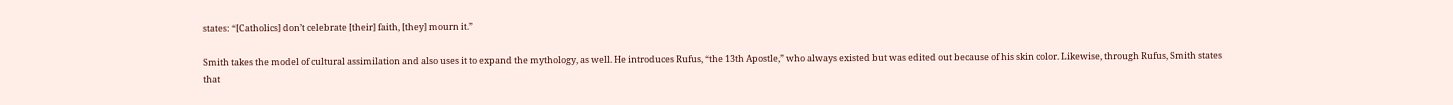states: “[Catholics] don’t celebrate [their] faith, [they] mourn it.”

Smith takes the model of cultural assimilation and also uses it to expand the mythology, as well. He introduces Rufus, “the 13th Apostle,” who always existed but was edited out because of his skin color. Likewise, through Rufus, Smith states that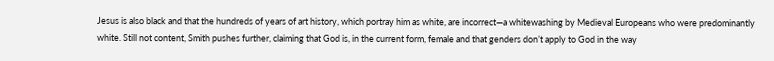Jesus is also black and that the hundreds of years of art history, which portray him as white, are incorrect—a whitewashing by Medieval Europeans who were predominantly white. Still not content, Smith pushes further, claiming that God is, in the current form, female and that genders don’t apply to God in the way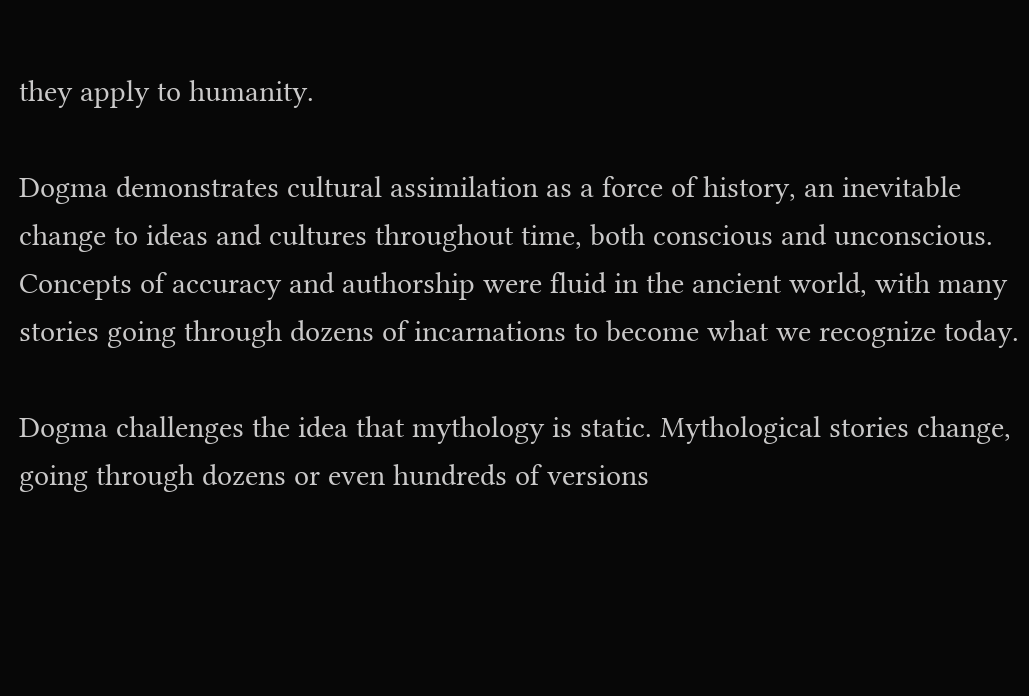they apply to humanity.

Dogma demonstrates cultural assimilation as a force of history, an inevitable change to ideas and cultures throughout time, both conscious and unconscious. Concepts of accuracy and authorship were fluid in the ancient world, with many stories going through dozens of incarnations to become what we recognize today.

Dogma challenges the idea that mythology is static. Mythological stories change, going through dozens or even hundreds of versions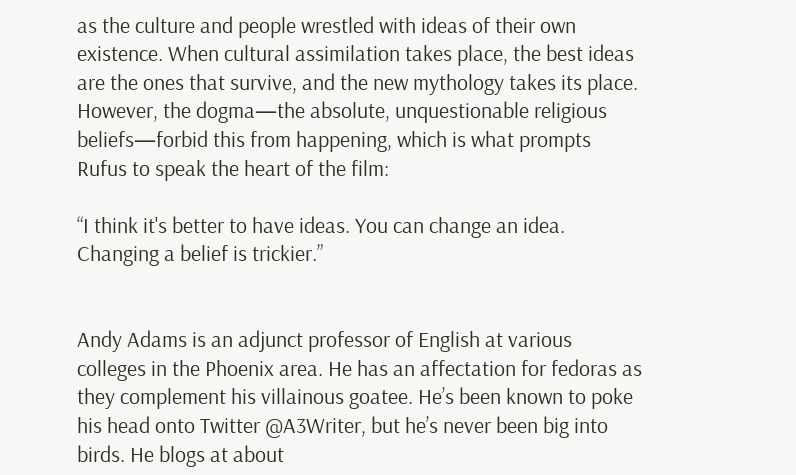as the culture and people wrestled with ideas of their own existence. When cultural assimilation takes place, the best ideas are the ones that survive, and the new mythology takes its place. However, the dogma—the absolute, unquestionable religious beliefs—forbid this from happening, which is what prompts Rufus to speak the heart of the film:

“I think it's better to have ideas. You can change an idea. Changing a belief is trickier.”


Andy Adams is an adjunct professor of English at various colleges in the Phoenix area. He has an affectation for fedoras as they complement his villainous goatee. He’s been known to poke his head onto Twitter @A3Writer, but he’s never been big into birds. He blogs at about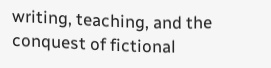writing, teaching, and the conquest of fictional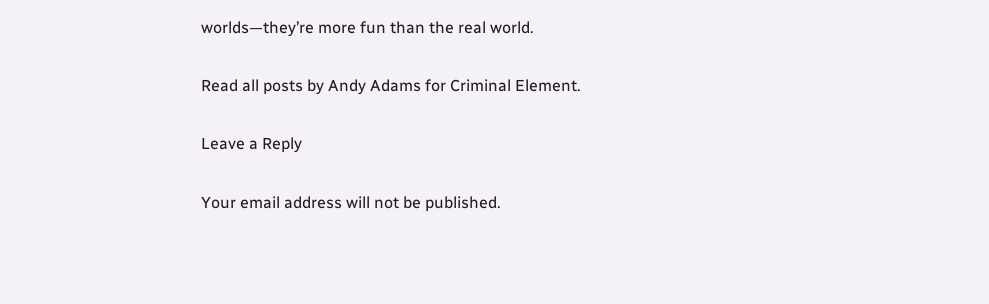worlds—they’re more fun than the real world.

Read all posts by Andy Adams for Criminal Element.

Leave a Reply

Your email address will not be published.